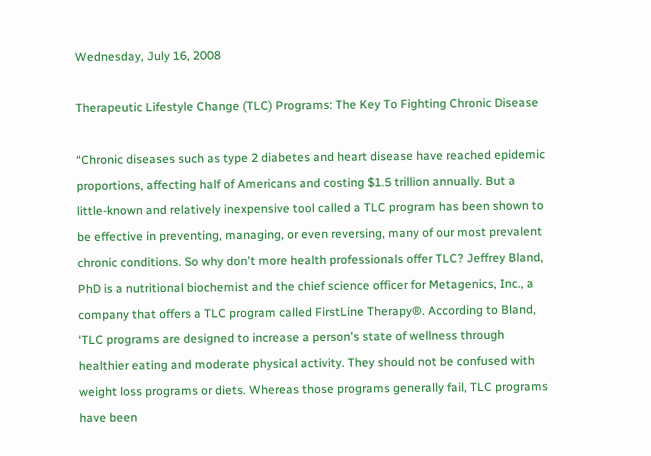Wednesday, July 16, 2008

Therapeutic Lifestyle Change (TLC) Programs: The Key To Fighting Chronic Disease

“Chronic diseases such as type 2 diabetes and heart disease have reached epidemic proportions, affecting half of Americans and costing $1.5 trillion annually. But a little-known and relatively inexpensive tool called a TLC program has been shown to be effective in preventing, managing, or even reversing, many of our most prevalent chronic conditions. So why don't more health professionals offer TLC? Jeffrey Bland, PhD is a nutritional biochemist and the chief science officer for Metagenics, Inc., a company that offers a TLC program called FirstLine Therapy®. According to Bland, ‘TLC programs are designed to increase a person's state of wellness through healthier eating and moderate physical activity. They should not be confused with weight loss programs or diets. Whereas those programs generally fail, TLC programs have been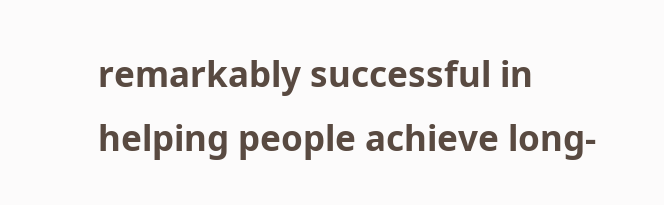remarkably successful in helping people achieve long-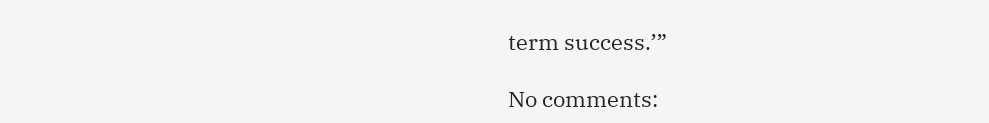term success.’”

No comments: